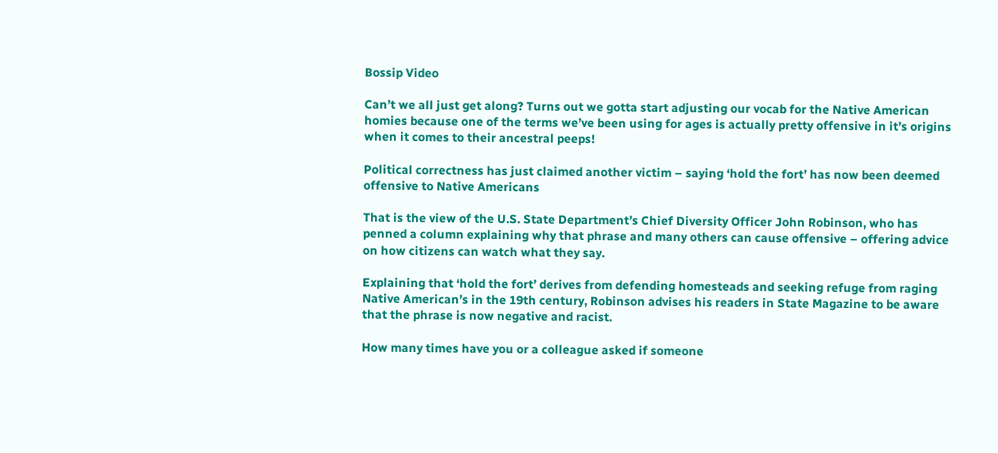Bossip Video

Can’t we all just get along? Turns out we gotta start adjusting our vocab for the Native American homies because one of the terms we’ve been using for ages is actually pretty offensive in it’s origins when it comes to their ancestral peeps!

Political correctness has just claimed another victim – saying ‘hold the fort’ has now been deemed offensive to Native Americans

That is the view of the U.S. State Department’s Chief Diversity Officer John Robinson, who has penned a column explaining why that phrase and many others can cause offensive – offering advice on how citizens can watch what they say.

Explaining that ‘hold the fort’ derives from defending homesteads and seeking refuge from raging Native American’s in the 19th century, Robinson advises his readers in State Magazine to be aware that the phrase is now negative and racist.

How many times have you or a colleague asked if someone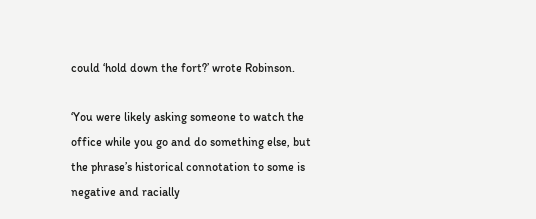could ‘hold down the fort?’ wrote Robinson.

‘You were likely asking someone to watch the office while you go and do something else, but the phrase’s historical connotation to some is negative and racially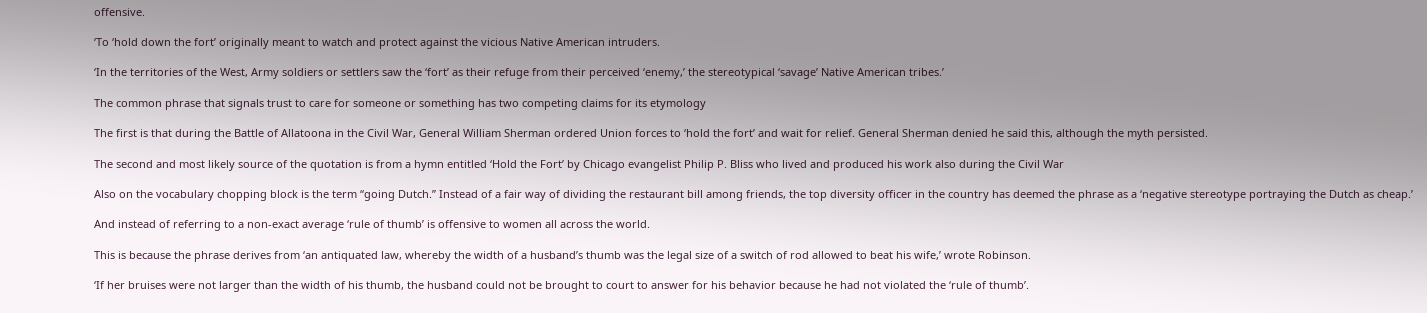offensive.

‘To ‘hold down the fort’ originally meant to watch and protect against the vicious Native American intruders.

‘In the territories of the West, Army soldiers or settlers saw the ‘fort’ as their refuge from their perceived ‘enemy,’ the stereotypical ‘savage’ Native American tribes.’

The common phrase that signals trust to care for someone or something has two competing claims for its etymology

The first is that during the Battle of Allatoona in the Civil War, General William Sherman ordered Union forces to ‘hold the fort’ and wait for relief. General Sherman denied he said this, although the myth persisted.

The second and most likely source of the quotation is from a hymn entitled ‘Hold the Fort’ by Chicago evangelist Philip P. Bliss who lived and produced his work also during the Civil War

Also on the vocabulary chopping block is the term “going Dutch.” Instead of a fair way of dividing the restaurant bill among friends, the top diversity officer in the country has deemed the phrase as a ‘negative stereotype portraying the Dutch as cheap.’

And instead of referring to a non-exact average ‘rule of thumb’ is offensive to women all across the world.

This is because the phrase derives from ‘an antiquated law, whereby the width of a husband’s thumb was the legal size of a switch of rod allowed to beat his wife,’ wrote Robinson.

‘If her bruises were not larger than the width of his thumb, the husband could not be brought to court to answer for his behavior because he had not violated the ‘rule of thumb’.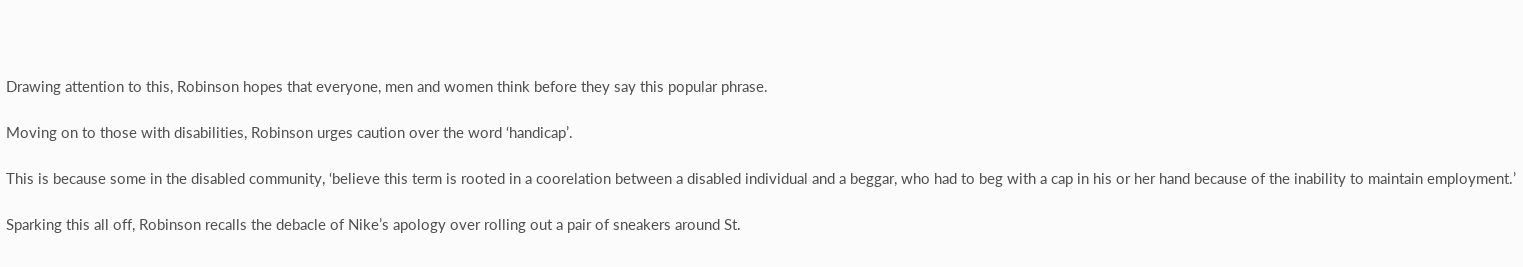Drawing attention to this, Robinson hopes that everyone, men and women think before they say this popular phrase.

Moving on to those with disabilities, Robinson urges caution over the word ‘handicap’.

This is because some in the disabled community, ‘believe this term is rooted in a coorelation between a disabled individual and a beggar, who had to beg with a cap in his or her hand because of the inability to maintain employment.’

Sparking this all off, Robinson recalls the debacle of Nike’s apology over rolling out a pair of sneakers around St.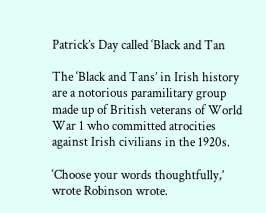Patrick’s Day called ‘Black and Tan

The ‘Black and Tans’ in Irish history are a notorious paramilitary group made up of British veterans of World War 1 who committed atrocities against Irish civilians in the 1920s.

‘Choose your words thoughtfully,’ wrote Robinson wrote.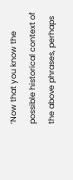‘Now that you know the possible historical context of the above phrases, perhaps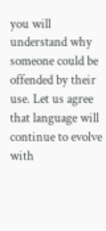you will understand why someone could be offended by their use. Let us agree that language will continue to evolve with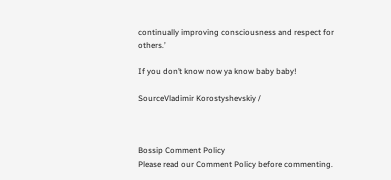continually improving consciousness and respect for others.’

If you don’t know now ya know baby baby!

SourceVladimir Korostyshevskiy /



Bossip Comment Policy
Please read our Comment Policy before commenting.